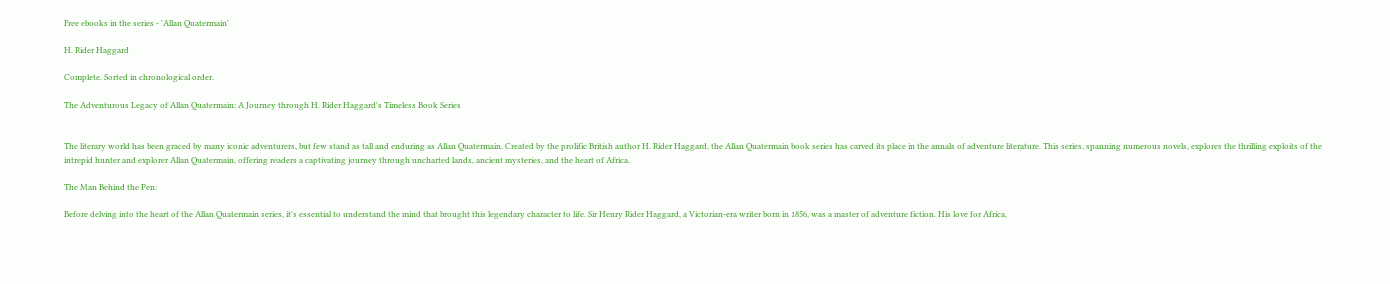Free ebooks in the series - 'Allan Quatermain'

H. Rider Haggard

Complete. Sorted in chronological order.

The Adventurous Legacy of Allan Quatermain: A Journey through H. Rider Haggard's Timeless Book Series


The literary world has been graced by many iconic adventurers, but few stand as tall and enduring as Allan Quatermain. Created by the prolific British author H. Rider Haggard, the Allan Quatermain book series has carved its place in the annals of adventure literature. This series, spanning numerous novels, explores the thrilling exploits of the intrepid hunter and explorer Allan Quatermain, offering readers a captivating journey through uncharted lands, ancient mysteries, and the heart of Africa.

The Man Behind the Pen:

Before delving into the heart of the Allan Quatermain series, it's essential to understand the mind that brought this legendary character to life. Sir Henry Rider Haggard, a Victorian-era writer born in 1856, was a master of adventure fiction. His love for Africa,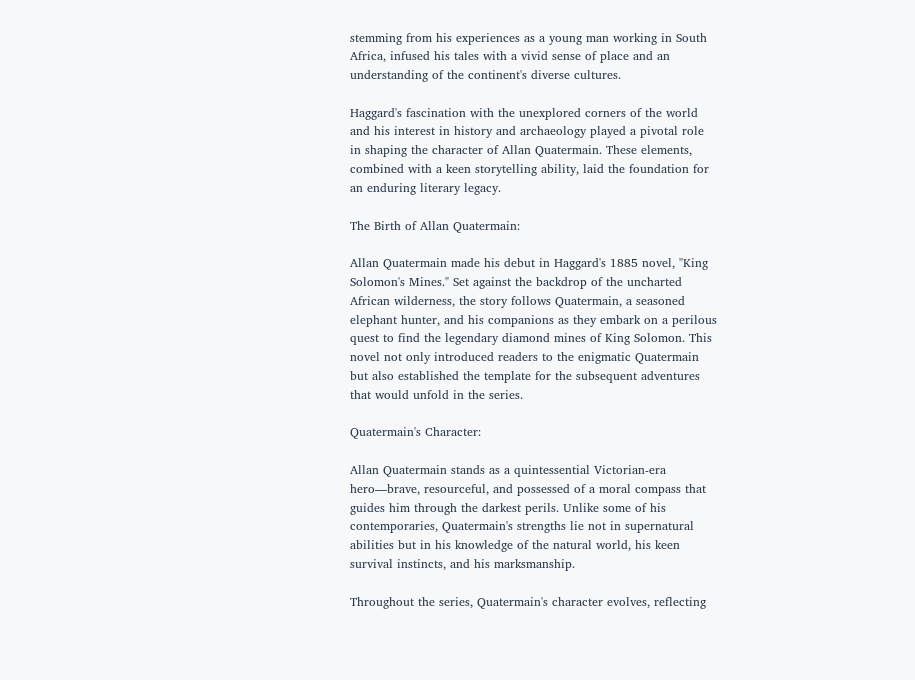stemming from his experiences as a young man working in South Africa, infused his tales with a vivid sense of place and an understanding of the continent's diverse cultures.

Haggard's fascination with the unexplored corners of the world and his interest in history and archaeology played a pivotal role in shaping the character of Allan Quatermain. These elements, combined with a keen storytelling ability, laid the foundation for an enduring literary legacy.

The Birth of Allan Quatermain:

Allan Quatermain made his debut in Haggard's 1885 novel, "King Solomon's Mines." Set against the backdrop of the uncharted African wilderness, the story follows Quatermain, a seasoned elephant hunter, and his companions as they embark on a perilous quest to find the legendary diamond mines of King Solomon. This novel not only introduced readers to the enigmatic Quatermain but also established the template for the subsequent adventures that would unfold in the series.

Quatermain's Character:

Allan Quatermain stands as a quintessential Victorian-era hero—brave, resourceful, and possessed of a moral compass that guides him through the darkest perils. Unlike some of his contemporaries, Quatermain's strengths lie not in supernatural abilities but in his knowledge of the natural world, his keen survival instincts, and his marksmanship.

Throughout the series, Quatermain's character evolves, reflecting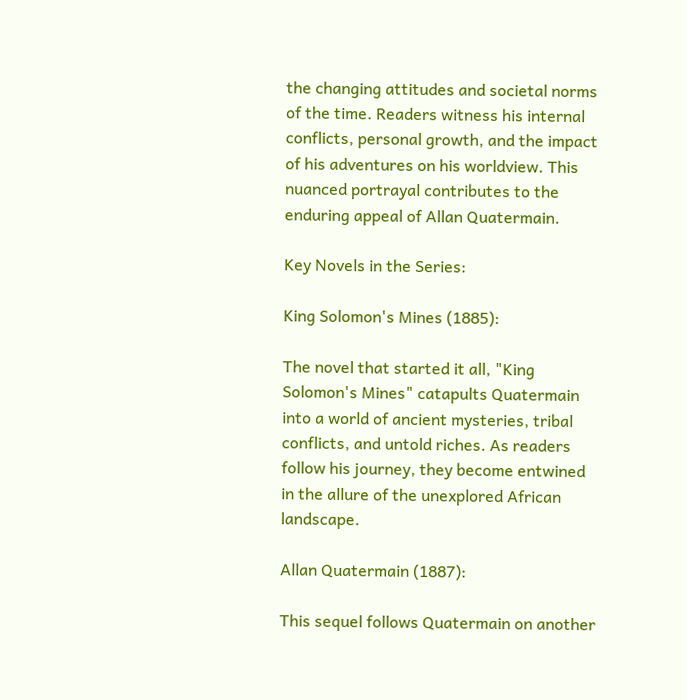the changing attitudes and societal norms of the time. Readers witness his internal conflicts, personal growth, and the impact of his adventures on his worldview. This nuanced portrayal contributes to the enduring appeal of Allan Quatermain.

Key Novels in the Series:

King Solomon's Mines (1885):

The novel that started it all, "King Solomon's Mines" catapults Quatermain into a world of ancient mysteries, tribal conflicts, and untold riches. As readers follow his journey, they become entwined in the allure of the unexplored African landscape.

Allan Quatermain (1887):

This sequel follows Quatermain on another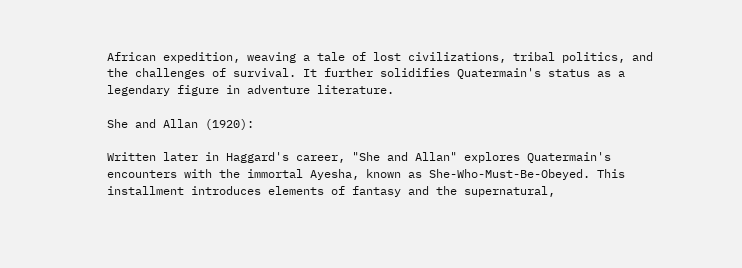African expedition, weaving a tale of lost civilizations, tribal politics, and the challenges of survival. It further solidifies Quatermain's status as a legendary figure in adventure literature.

She and Allan (1920):

Written later in Haggard's career, "She and Allan" explores Quatermain's encounters with the immortal Ayesha, known as She-Who-Must-Be-Obeyed. This installment introduces elements of fantasy and the supernatural,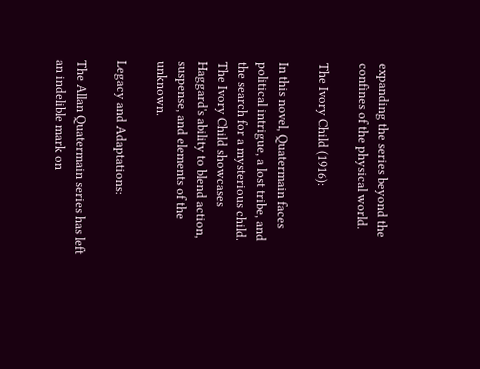expanding the series beyond the confines of the physical world.

The Ivory Child (1916):

In this novel, Quatermain faces political intrigue, a lost tribe, and the search for a mysterious child. The Ivory Child showcases Haggard's ability to blend action, suspense, and elements of the unknown.

Legacy and Adaptations:

The Allan Quatermain series has left an indelible mark on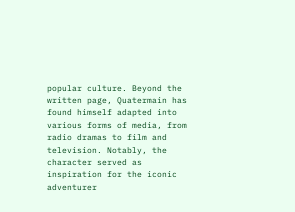popular culture. Beyond the written page, Quatermain has found himself adapted into various forms of media, from radio dramas to film and television. Notably, the character served as inspiration for the iconic adventurer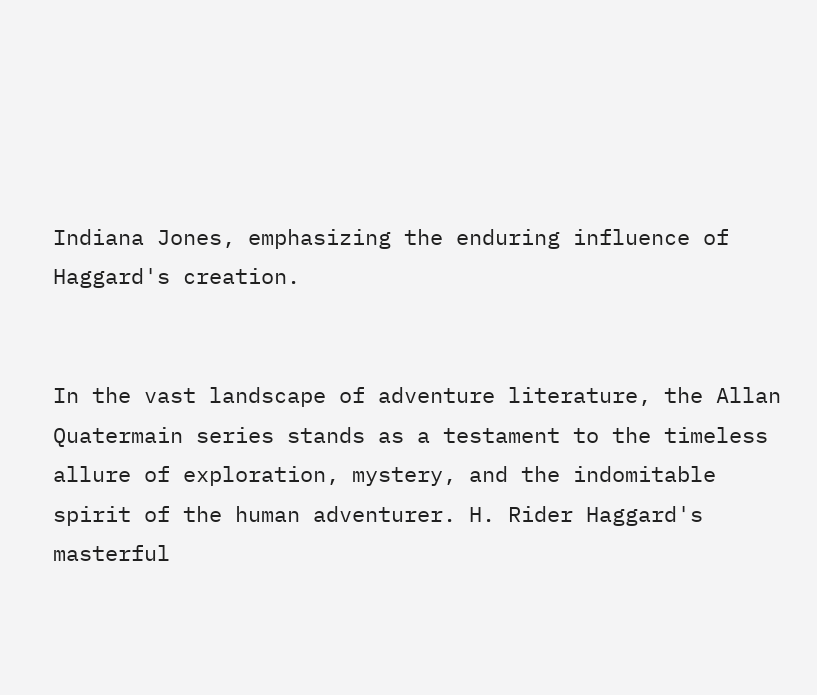Indiana Jones, emphasizing the enduring influence of Haggard's creation.


In the vast landscape of adventure literature, the Allan Quatermain series stands as a testament to the timeless allure of exploration, mystery, and the indomitable spirit of the human adventurer. H. Rider Haggard's masterful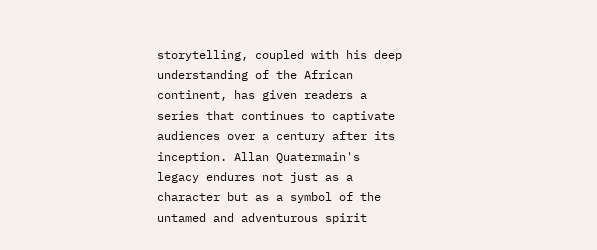storytelling, coupled with his deep understanding of the African continent, has given readers a series that continues to captivate audiences over a century after its inception. Allan Quatermain's legacy endures not just as a character but as a symbol of the untamed and adventurous spirit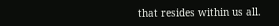that resides within us all.